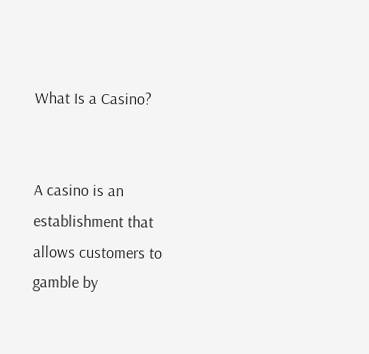What Is a Casino?


A casino is an establishment that allows customers to gamble by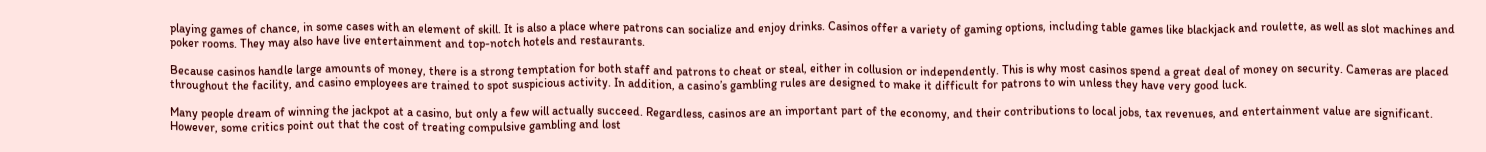playing games of chance, in some cases with an element of skill. It is also a place where patrons can socialize and enjoy drinks. Casinos offer a variety of gaming options, including table games like blackjack and roulette, as well as slot machines and poker rooms. They may also have live entertainment and top-notch hotels and restaurants.

Because casinos handle large amounts of money, there is a strong temptation for both staff and patrons to cheat or steal, either in collusion or independently. This is why most casinos spend a great deal of money on security. Cameras are placed throughout the facility, and casino employees are trained to spot suspicious activity. In addition, a casino’s gambling rules are designed to make it difficult for patrons to win unless they have very good luck.

Many people dream of winning the jackpot at a casino, but only a few will actually succeed. Regardless, casinos are an important part of the economy, and their contributions to local jobs, tax revenues, and entertainment value are significant. However, some critics point out that the cost of treating compulsive gambling and lost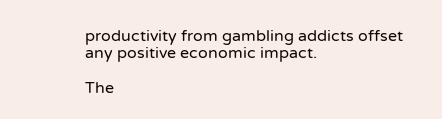productivity from gambling addicts offset any positive economic impact.

The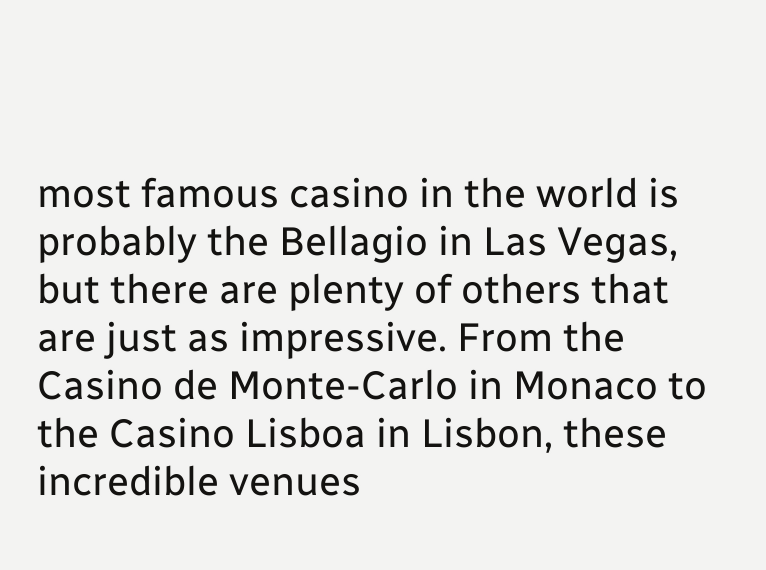most famous casino in the world is probably the Bellagio in Las Vegas, but there are plenty of others that are just as impressive. From the Casino de Monte-Carlo in Monaco to the Casino Lisboa in Lisbon, these incredible venues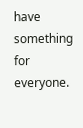have something for everyone.